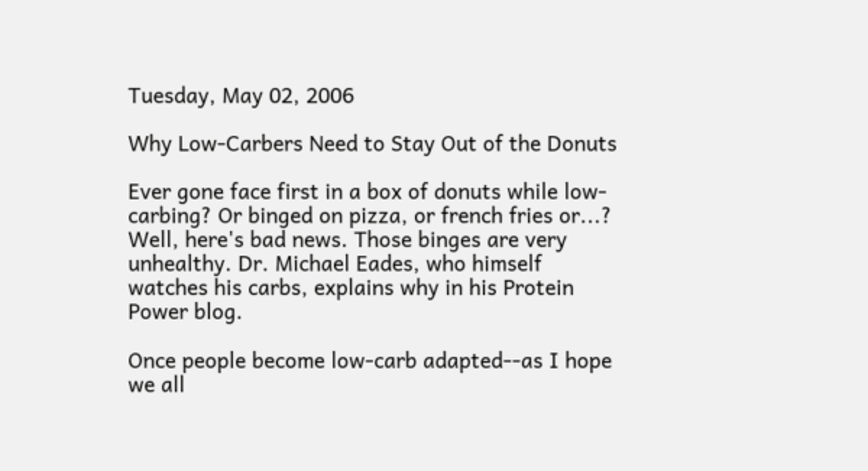Tuesday, May 02, 2006

Why Low-Carbers Need to Stay Out of the Donuts

Ever gone face first in a box of donuts while low-carbing? Or binged on pizza, or french fries or...? Well, here's bad news. Those binges are very unhealthy. Dr. Michael Eades, who himself watches his carbs, explains why in his Protein Power blog.

Once people become low-carb adapted--as I hope we all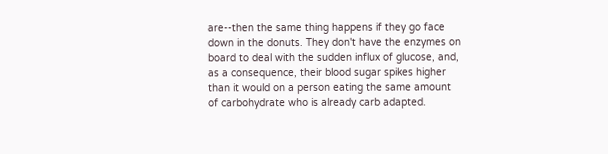are--then the same thing happens if they go face down in the donuts. They don't have the enzymes on board to deal with the sudden influx of glucose, and, as a consequence, their blood sugar spikes higher than it would on a person eating the same amount of carbohydrate who is already carb adapted.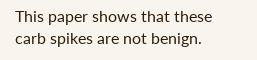This paper shows that these carb spikes are not benign.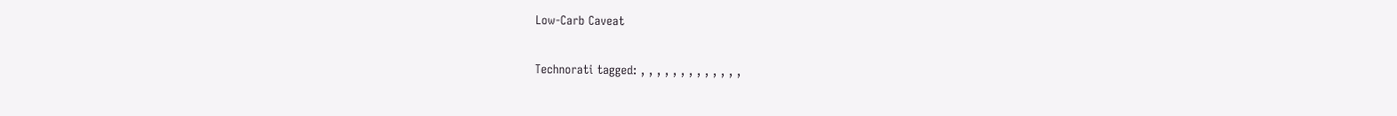Low-Carb Caveat

Technorati tagged: , , , , , , , , , , , , ,